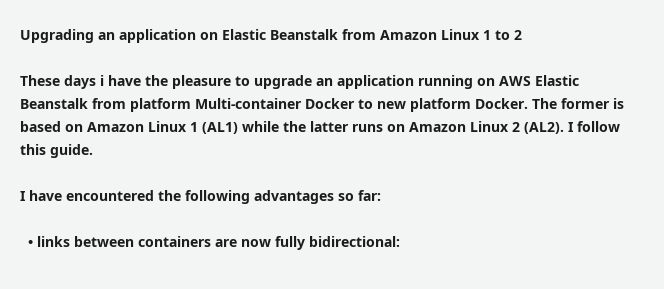Upgrading an application on Elastic Beanstalk from Amazon Linux 1 to 2

These days i have the pleasure to upgrade an application running on AWS Elastic Beanstalk from platform Multi-container Docker to new platform Docker. The former is based on Amazon Linux 1 (AL1) while the latter runs on Amazon Linux 2 (AL2). I follow this guide.

I have encountered the following advantages so far:

  • links between containers are now fully bidirectional: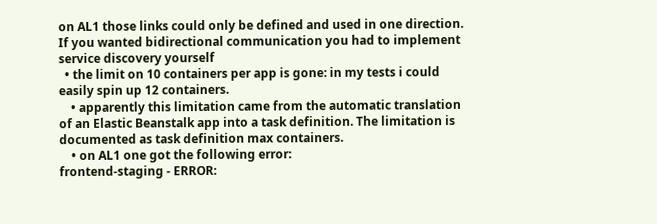on AL1 those links could only be defined and used in one direction. If you wanted bidirectional communication you had to implement service discovery yourself
  • the limit on 10 containers per app is gone: in my tests i could easily spin up 12 containers.
    • apparently this limitation came from the automatic translation of an Elastic Beanstalk app into a task definition. The limitation is documented as task definition max containers.
    • on AL1 one got the following error:
frontend-staging - ERROR: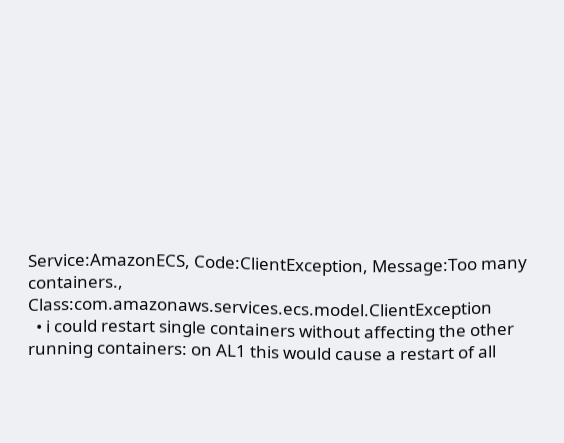Service:AmazonECS, Code:ClientException, Message:Too many containers., Class:com.amazonaws.services.ecs.model.ClientException
  • i could restart single containers without affecting the other running containers: on AL1 this would cause a restart of all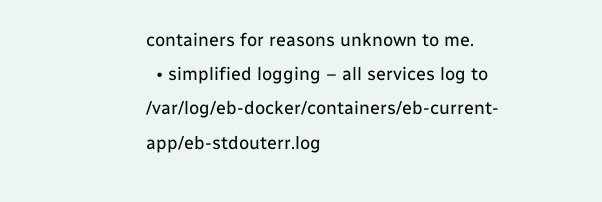containers for reasons unknown to me.
  • simplified logging – all services log to /var/log/eb-docker/containers/eb-current-app/eb-stdouterr.log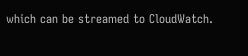which can be streamed to CloudWatch.